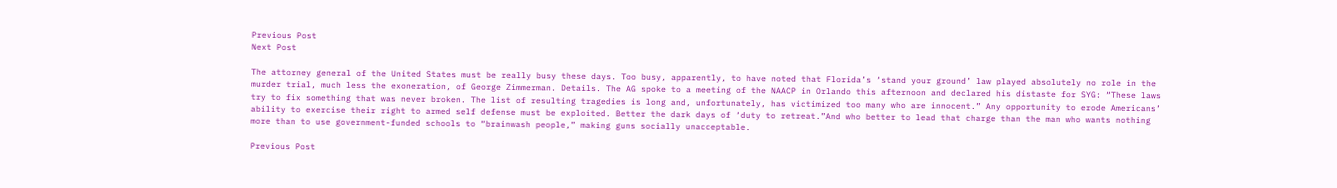Previous Post
Next Post

The attorney general of the United States must be really busy these days. Too busy, apparently, to have noted that Florida’s ‘stand your ground’ law played absolutely no role in the murder trial, much less the exoneration, of George Zimmerman. Details. The AG spoke to a meeting of the NAACP in Orlando this afternoon and declared his distaste for SYG: “These laws try to fix something that was never broken. The list of resulting tragedies is long and, unfortunately, has victimized too many who are innocent.” Any opportunity to erode Americans’ ability to exercise their right to armed self defense must be exploited. Better the dark days of ‘duty to retreat.”And who better to lead that charge than the man who wants nothing more than to use government-funded schools to “brainwash people,” making guns socially unacceptable.

Previous Post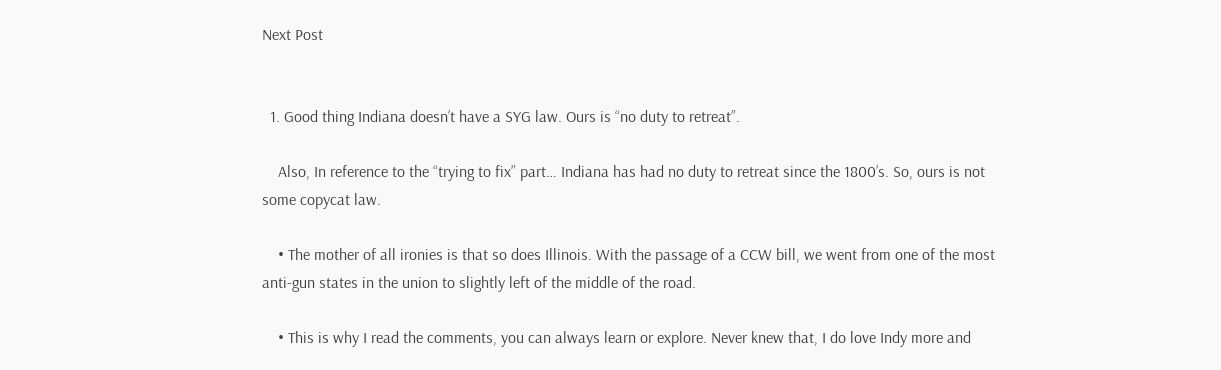Next Post


  1. Good thing Indiana doesn’t have a SYG law. Ours is “no duty to retreat”.

    Also, In reference to the “trying to fix” part… Indiana has had no duty to retreat since the 1800’s. So, ours is not some copycat law.

    • The mother of all ironies is that so does Illinois. With the passage of a CCW bill, we went from one of the most anti-gun states in the union to slightly left of the middle of the road.

    • This is why I read the comments, you can always learn or explore. Never knew that, I do love Indy more and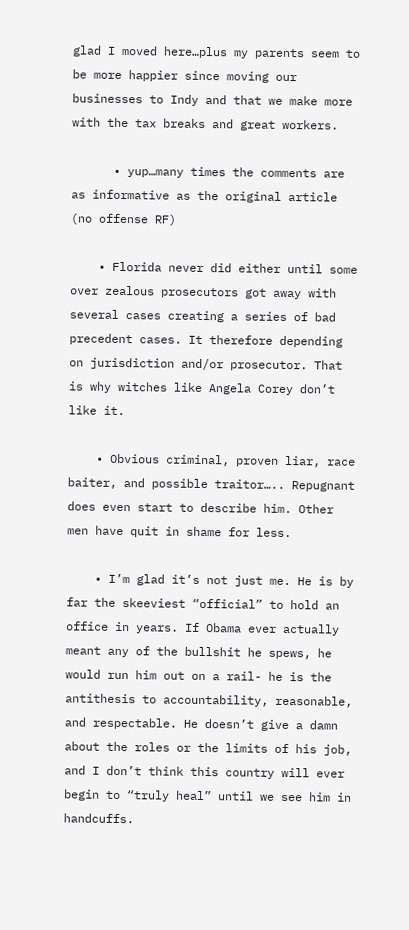glad I moved here…plus my parents seem to be more happier since moving our businesses to Indy and that we make more with the tax breaks and great workers.

      • yup…many times the comments are as informative as the original article (no offense RF)

    • Florida never did either until some over zealous prosecutors got away with several cases creating a series of bad precedent cases. It therefore depending on jurisdiction and/or prosecutor. That is why witches like Angela Corey don’t like it.

    • Obvious criminal, proven liar, race baiter, and possible traitor….. Repugnant does even start to describe him. Other men have quit in shame for less.

    • I’m glad it’s not just me. He is by far the skeeviest “official” to hold an office in years. If Obama ever actually meant any of the bullshit he spews, he would run him out on a rail- he is the antithesis to accountability, reasonable, and respectable. He doesn’t give a damn about the roles or the limits of his job, and I don’t think this country will ever begin to “truly heal” until we see him in handcuffs.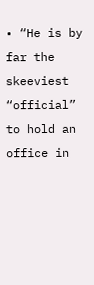• “He is by far the skeeviest “official” to hold an office in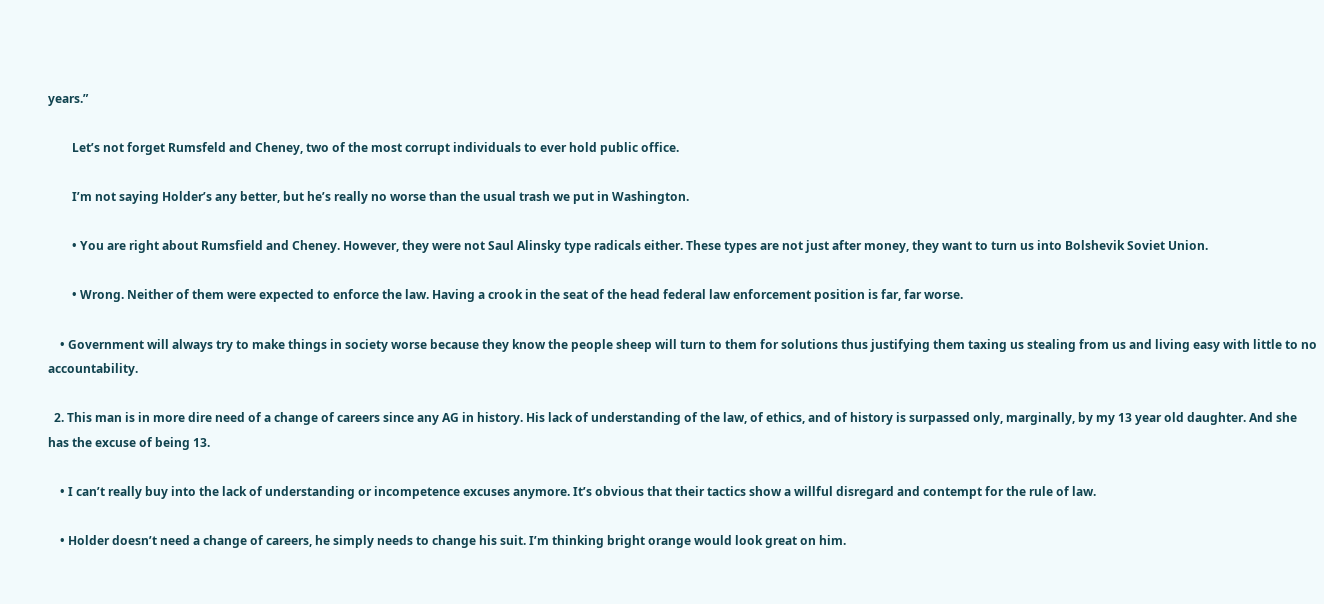years.”

        Let’s not forget Rumsfeld and Cheney, two of the most corrupt individuals to ever hold public office.

        I’m not saying Holder’s any better, but he’s really no worse than the usual trash we put in Washington.

        • You are right about Rumsfield and Cheney. However, they were not Saul Alinsky type radicals either. These types are not just after money, they want to turn us into Bolshevik Soviet Union.

        • Wrong. Neither of them were expected to enforce the law. Having a crook in the seat of the head federal law enforcement position is far, far worse.

    • Government will always try to make things in society worse because they know the people sheep will turn to them for solutions thus justifying them taxing us stealing from us and living easy with little to no accountability.

  2. This man is in more dire need of a change of careers since any AG in history. His lack of understanding of the law, of ethics, and of history is surpassed only, marginally, by my 13 year old daughter. And she has the excuse of being 13.

    • I can’t really buy into the lack of understanding or incompetence excuses anymore. It’s obvious that their tactics show a willful disregard and contempt for the rule of law.

    • Holder doesn’t need a change of careers, he simply needs to change his suit. I’m thinking bright orange would look great on him.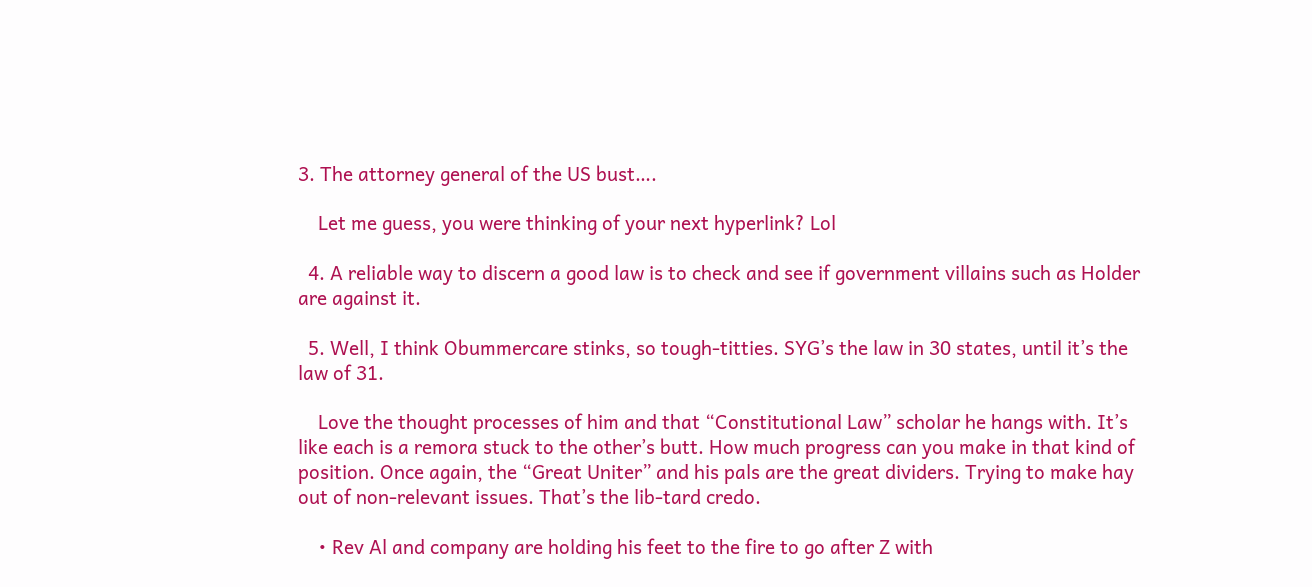3. The attorney general of the US bust….

    Let me guess, you were thinking of your next hyperlink? Lol

  4. A reliable way to discern a good law is to check and see if government villains such as Holder are against it.

  5. Well, I think Obummercare stinks, so tough-titties. SYG’s the law in 30 states, until it’s the law of 31.

    Love the thought processes of him and that “Constitutional Law” scholar he hangs with. It’s like each is a remora stuck to the other’s butt. How much progress can you make in that kind of position. Once again, the “Great Uniter” and his pals are the great dividers. Trying to make hay out of non-relevant issues. That’s the lib-tard credo.

    • Rev Al and company are holding his feet to the fire to go after Z with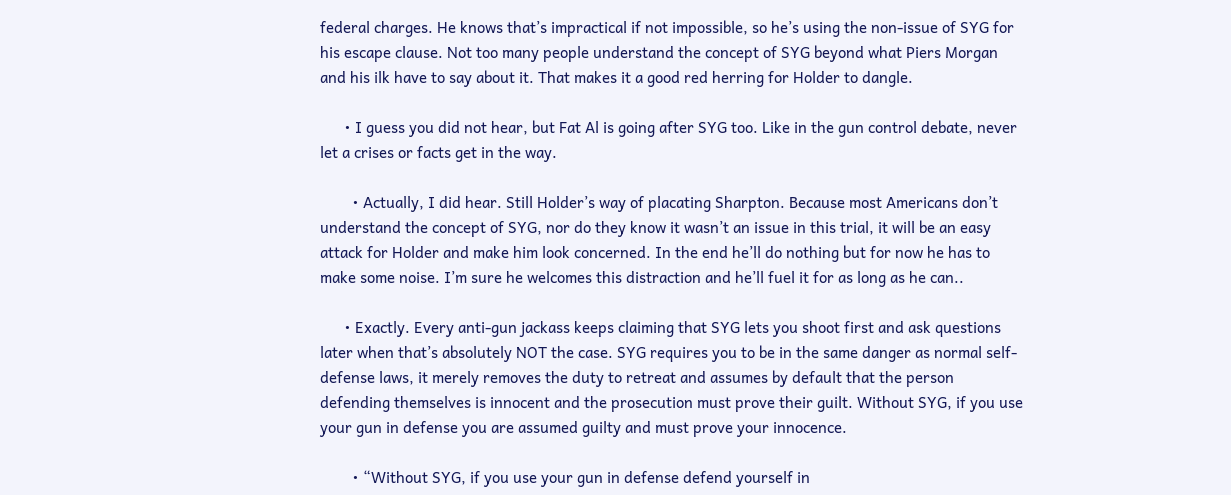federal charges. He knows that’s impractical if not impossible, so he’s using the non-issue of SYG for his escape clause. Not too many people understand the concept of SYG beyond what Piers Morgan and his ilk have to say about it. That makes it a good red herring for Holder to dangle.

      • I guess you did not hear, but Fat Al is going after SYG too. Like in the gun control debate, never let a crises or facts get in the way.

        • Actually, I did hear. Still Holder’s way of placating Sharpton. Because most Americans don’t understand the concept of SYG, nor do they know it wasn’t an issue in this trial, it will be an easy attack for Holder and make him look concerned. In the end he’ll do nothing but for now he has to make some noise. I’m sure he welcomes this distraction and he’ll fuel it for as long as he can..

      • Exactly. Every anti-gun jackass keeps claiming that SYG lets you shoot first and ask questions later when that’s absolutely NOT the case. SYG requires you to be in the same danger as normal self-defense laws, it merely removes the duty to retreat and assumes by default that the person defending themselves is innocent and the prosecution must prove their guilt. Without SYG, if you use your gun in defense you are assumed guilty and must prove your innocence.

        • “Without SYG, if you use your gun in defense defend yourself in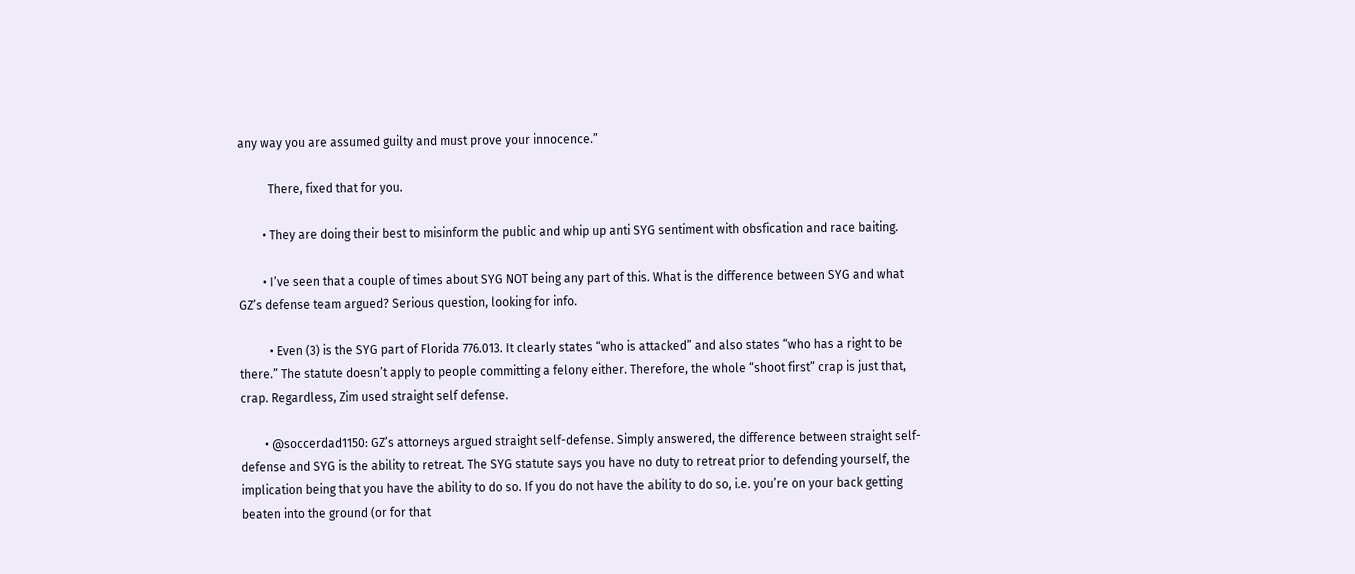any way you are assumed guilty and must prove your innocence.”

          There, fixed that for you.

        • They are doing their best to misinform the public and whip up anti SYG sentiment with obsfication and race baiting.

        • I’ve seen that a couple of times about SYG NOT being any part of this. What is the difference between SYG and what GZ’s defense team argued? Serious question, looking for info.

          • Even (3) is the SYG part of Florida 776.013. It clearly states “who is attacked” and also states “who has a right to be there.” The statute doesn’t apply to people committing a felony either. Therefore, the whole “shoot first” crap is just that, crap. Regardless, Zim used straight self defense.

        • @soccerdad1150: GZ’s attorneys argued straight self-defense. Simply answered, the difference between straight self-defense and SYG is the ability to retreat. The SYG statute says you have no duty to retreat prior to defending yourself, the implication being that you have the ability to do so. If you do not have the ability to do so, i.e. you’re on your back getting beaten into the ground (or for that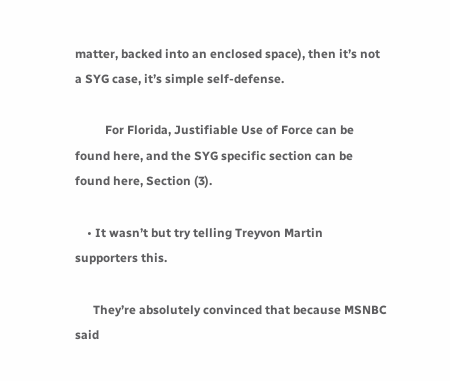matter, backed into an enclosed space), then it’s not a SYG case, it’s simple self-defense.

          For Florida, Justifiable Use of Force can be found here, and the SYG specific section can be found here, Section (3).

    • It wasn’t but try telling Treyvon Martin supporters this.

      They’re absolutely convinced that because MSNBC said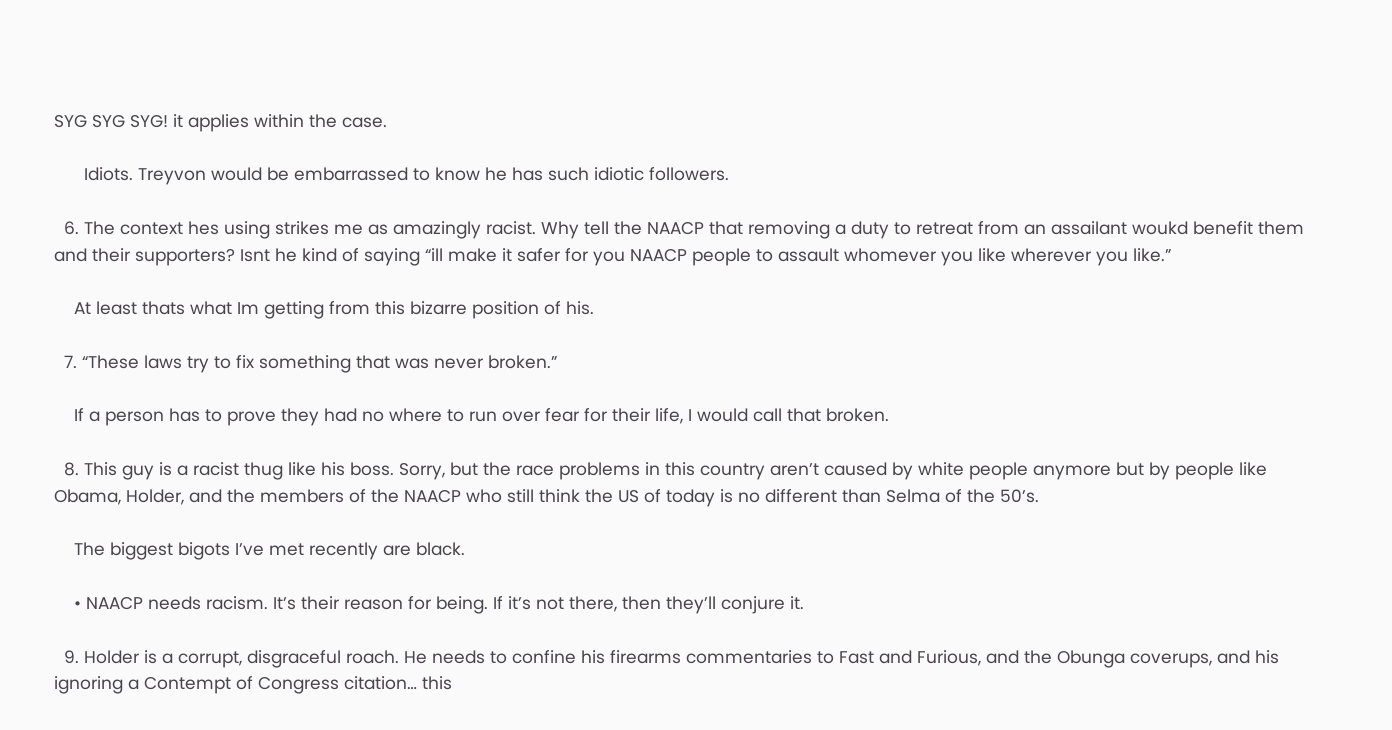SYG SYG SYG! it applies within the case.

      Idiots. Treyvon would be embarrassed to know he has such idiotic followers.

  6. The context hes using strikes me as amazingly racist. Why tell the NAACP that removing a duty to retreat from an assailant woukd benefit them and their supporters? Isnt he kind of saying “ill make it safer for you NAACP people to assault whomever you like wherever you like.”

    At least thats what Im getting from this bizarre position of his.

  7. “These laws try to fix something that was never broken.”

    If a person has to prove they had no where to run over fear for their life, I would call that broken.

  8. This guy is a racist thug like his boss. Sorry, but the race problems in this country aren’t caused by white people anymore but by people like Obama, Holder, and the members of the NAACP who still think the US of today is no different than Selma of the 50’s.

    The biggest bigots I’ve met recently are black.

    • NAACP needs racism. It’s their reason for being. If it’s not there, then they’ll conjure it.

  9. Holder is a corrupt, disgraceful roach. He needs to confine his firearms commentaries to Fast and Furious, and the Obunga coverups, and his ignoring a Contempt of Congress citation… this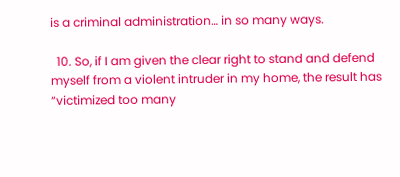is a criminal administration… in so many ways.

  10. So, if I am given the clear right to stand and defend myself from a violent intruder in my home, the result has “victimized too many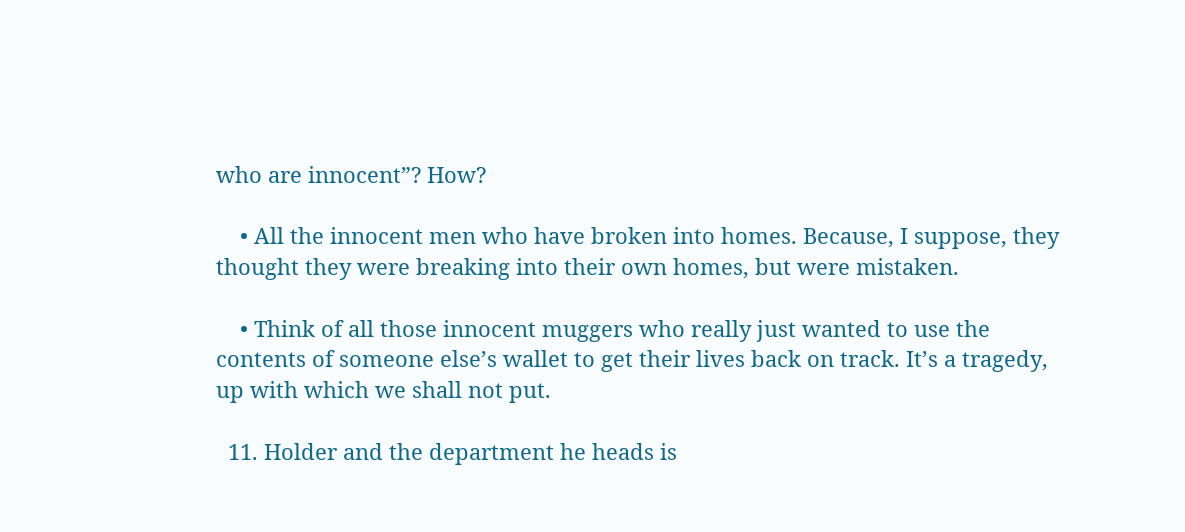who are innocent”? How?

    • All the innocent men who have broken into homes. Because, I suppose, they thought they were breaking into their own homes, but were mistaken.

    • Think of all those innocent muggers who really just wanted to use the contents of someone else’s wallet to get their lives back on track. It’s a tragedy, up with which we shall not put.

  11. Holder and the department he heads is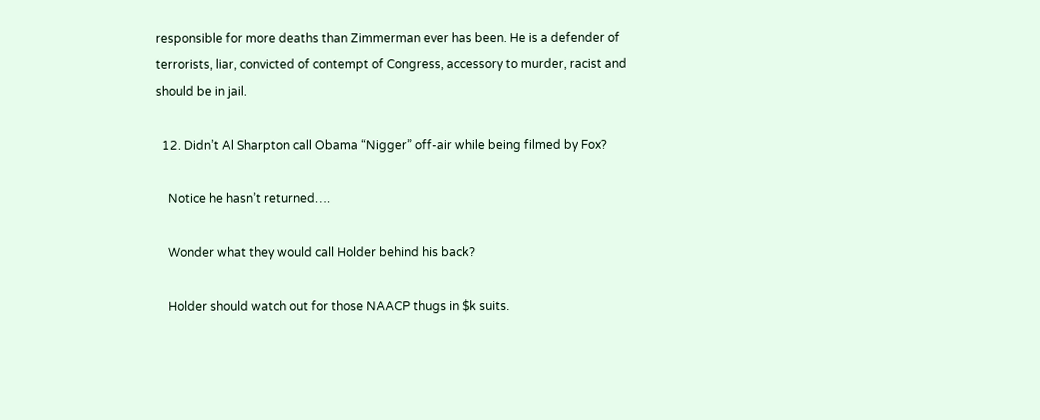responsible for more deaths than Zimmerman ever has been. He is a defender of terrorists, liar, convicted of contempt of Congress, accessory to murder, racist and should be in jail.

  12. Didn’t Al Sharpton call Obama “Nigger” off-air while being filmed by Fox?

    Notice he hasn’t returned….

    Wonder what they would call Holder behind his back?

    Holder should watch out for those NAACP thugs in $k suits.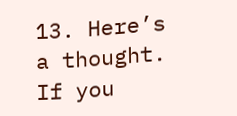13. Here’s a thought. If you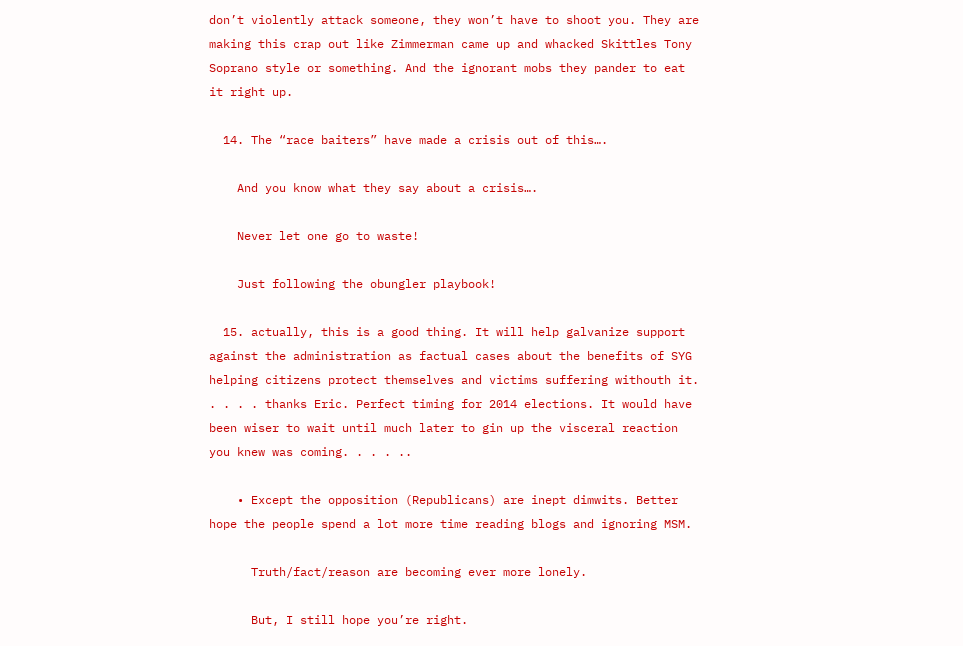don’t violently attack someone, they won’t have to shoot you. They are making this crap out like Zimmerman came up and whacked Skittles Tony Soprano style or something. And the ignorant mobs they pander to eat it right up.

  14. The “race baiters” have made a crisis out of this….

    And you know what they say about a crisis….

    Never let one go to waste!

    Just following the obungler playbook!

  15. actually, this is a good thing. It will help galvanize support against the administration as factual cases about the benefits of SYG helping citizens protect themselves and victims suffering withouth it. . . . . thanks Eric. Perfect timing for 2014 elections. It would have been wiser to wait until much later to gin up the visceral reaction you knew was coming. . . . ..

    • Except the opposition (Republicans) are inept dimwits. Better hope the people spend a lot more time reading blogs and ignoring MSM.

      Truth/fact/reason are becoming ever more lonely.

      But, I still hope you’re right.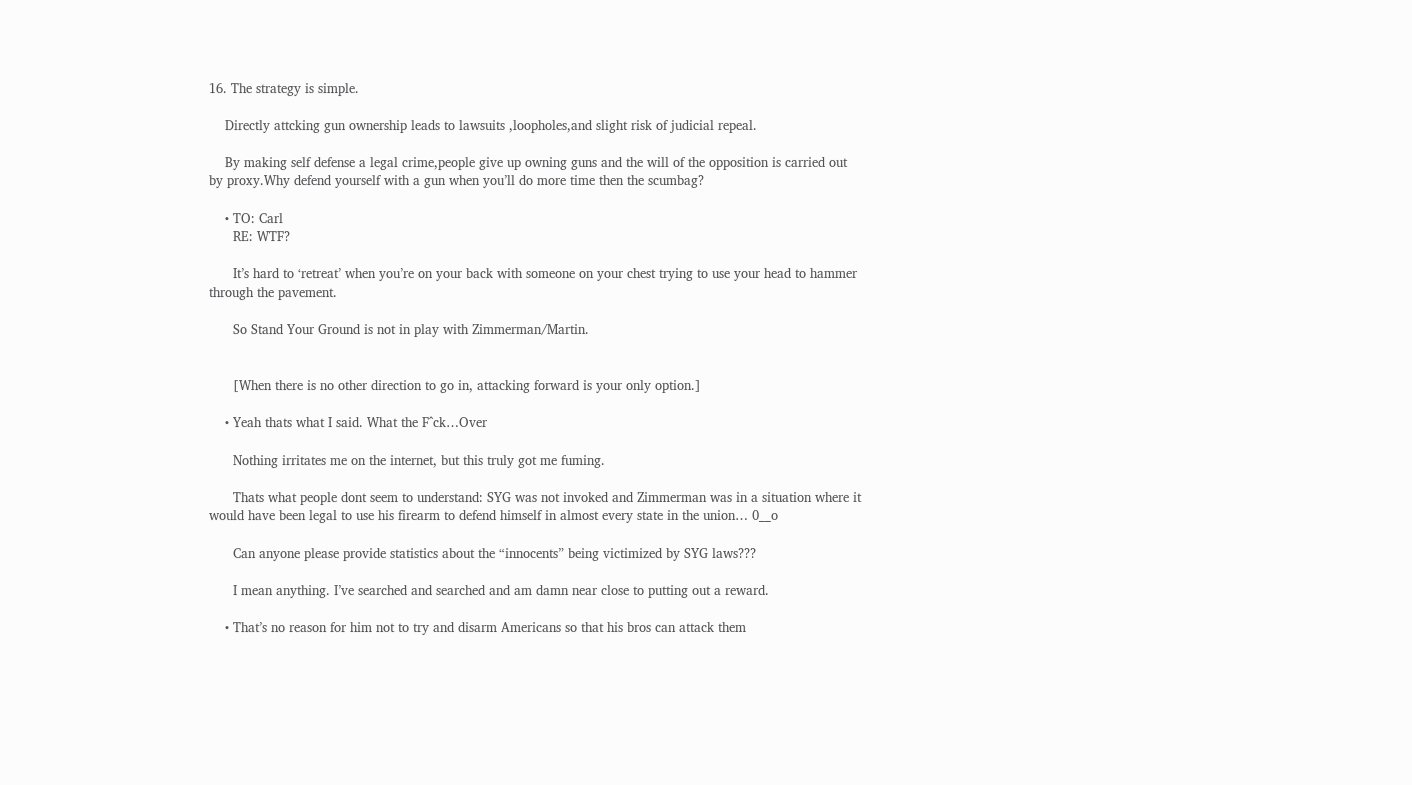16. The strategy is simple.

    Directly attcking gun ownership leads to lawsuits ,loopholes,and slight risk of judicial repeal.

    By making self defense a legal crime,people give up owning guns and the will of the opposition is carried out by proxy.Why defend yourself with a gun when you’ll do more time then the scumbag?

    • TO: Carl
      RE: WTF?

      It’s hard to ‘retreat’ when you’re on your back with someone on your chest trying to use your head to hammer through the pavement.

      So Stand Your Ground is not in play with Zimmerman/Martin.


      [When there is no other direction to go in, attacking forward is your only option.]

    • Yeah thats what I said. What the F^ck…Over

      Nothing irritates me on the internet, but this truly got me fuming.

      Thats what people dont seem to understand: SYG was not invoked and Zimmerman was in a situation where it would have been legal to use his firearm to defend himself in almost every state in the union… 0__o

      Can anyone please provide statistics about the “innocents” being victimized by SYG laws???

      I mean anything. I’ve searched and searched and am damn near close to putting out a reward.

    • That’s no reason for him not to try and disarm Americans so that his bros can attack them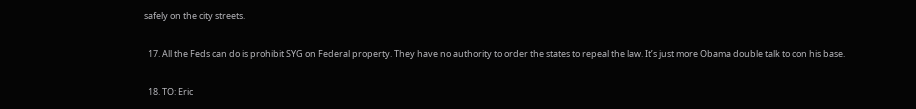safely on the city streets.

  17. All the Feds can do is prohibit SYG on Federal property. They have no authority to order the states to repeal the law. It’s just more Obama double talk to con his base.

  18. TO: Eric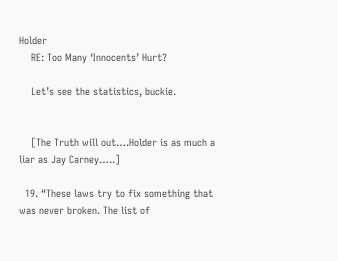Holder
    RE: Too Many ‘Innocents’ Hurt?

    Let’s see the statistics, buckie.


    [The Truth will out….Holder is as much a liar as Jay Carney…..]

  19. “These laws try to fix something that was never broken. The list of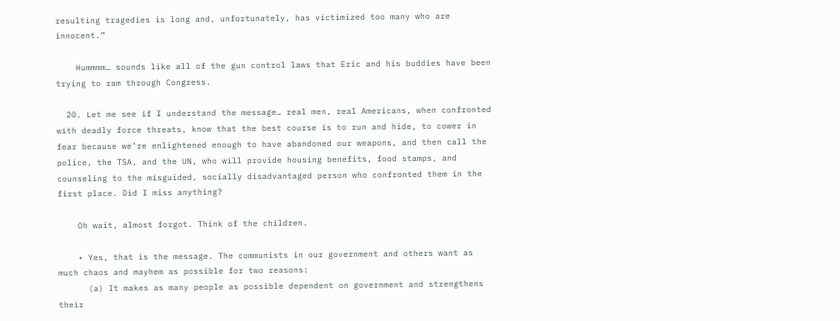resulting tragedies is long and, unfortunately, has victimized too many who are innocent.”

    Hummmm… sounds like all of the gun control laws that Eric and his buddies have been trying to ram through Congress.

  20. Let me see if I understand the message… real men, real Americans, when confronted with deadly force threats, know that the best course is to run and hide, to cower in fear because we’re enlightened enough to have abandoned our weapons, and then call the police, the TSA, and the UN, who will provide housing benefits, food stamps, and counseling to the misguided, socially disadvantaged person who confronted them in the first place. Did I miss anything?

    Oh wait, almost forgot. Think of the children.

    • Yes, that is the message. The communists in our government and others want as much chaos and mayhem as possible for two reasons:
      (a) It makes as many people as possible dependent on government and strengthens their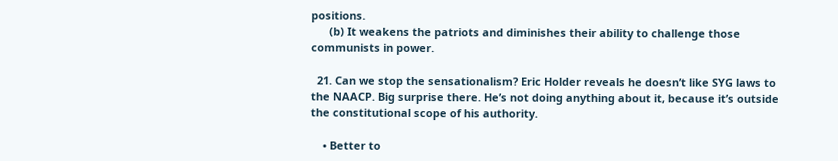positions.
      (b) It weakens the patriots and diminishes their ability to challenge those communists in power.

  21. Can we stop the sensationalism? Eric Holder reveals he doesn’t like SYG laws to the NAACP. Big surprise there. He’s not doing anything about it, because it’s outside the constitutional scope of his authority.

    • Better to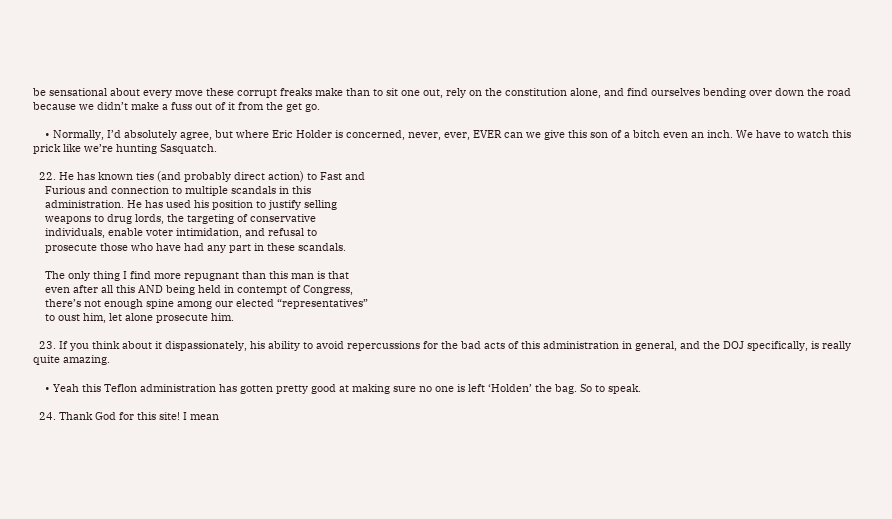be sensational about every move these corrupt freaks make than to sit one out, rely on the constitution alone, and find ourselves bending over down the road because we didn’t make a fuss out of it from the get go.

    • Normally, I’d absolutely agree, but where Eric Holder is concerned, never, ever, EVER can we give this son of a bitch even an inch. We have to watch this prick like we’re hunting Sasquatch.

  22. He has known ties (and probably direct action) to Fast and
    Furious and connection to multiple scandals in this
    administration. He has used his position to justify selling
    weapons to drug lords, the targeting of conservative
    individuals, enable voter intimidation, and refusal to
    prosecute those who have had any part in these scandals.

    The only thing I find more repugnant than this man is that
    even after all this AND being held in contempt of Congress,
    there’s not enough spine among our elected “representatives”
    to oust him, let alone prosecute him.

  23. If you think about it dispassionately, his ability to avoid repercussions for the bad acts of this administration in general, and the DOJ specifically, is really quite amazing.

    • Yeah this Teflon administration has gotten pretty good at making sure no one is left ‘Holden’ the bag. So to speak.

  24. Thank God for this site! I mean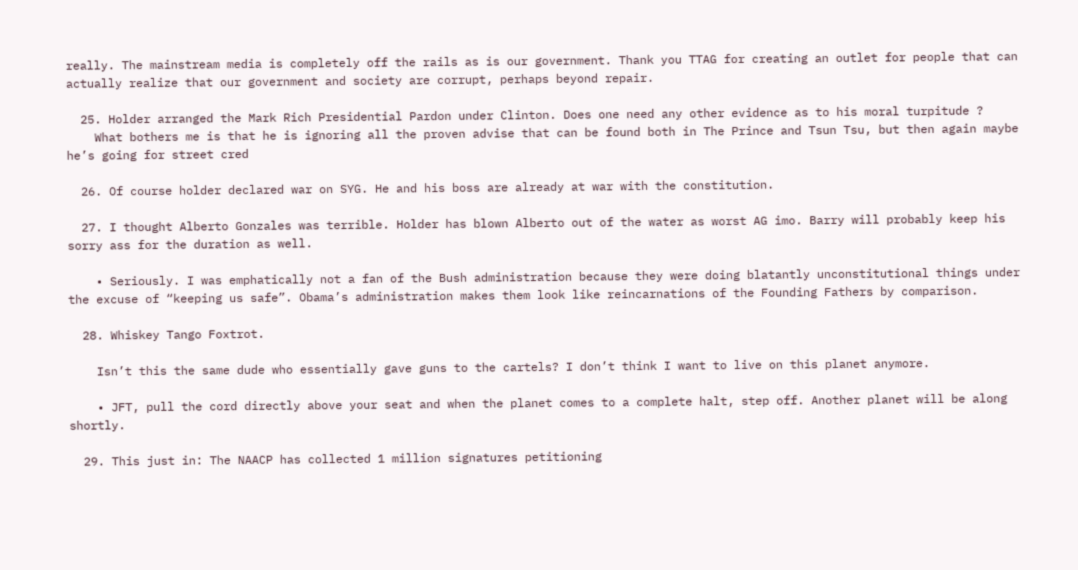really. The mainstream media is completely off the rails as is our government. Thank you TTAG for creating an outlet for people that can actually realize that our government and society are corrupt, perhaps beyond repair.

  25. Holder arranged the Mark Rich Presidential Pardon under Clinton. Does one need any other evidence as to his moral turpitude ?
    What bothers me is that he is ignoring all the proven advise that can be found both in The Prince and Tsun Tsu, but then again maybe he’s going for street cred

  26. Of course holder declared war on SYG. He and his boss are already at war with the constitution.

  27. I thought Alberto Gonzales was terrible. Holder has blown Alberto out of the water as worst AG imo. Barry will probably keep his sorry ass for the duration as well.

    • Seriously. I was emphatically not a fan of the Bush administration because they were doing blatantly unconstitutional things under the excuse of “keeping us safe”. Obama’s administration makes them look like reincarnations of the Founding Fathers by comparison.

  28. Whiskey Tango Foxtrot.

    Isn’t this the same dude who essentially gave guns to the cartels? I don’t think I want to live on this planet anymore.

    • JFT, pull the cord directly above your seat and when the planet comes to a complete halt, step off. Another planet will be along shortly.

  29. This just in: The NAACP has collected 1 million signatures petitioning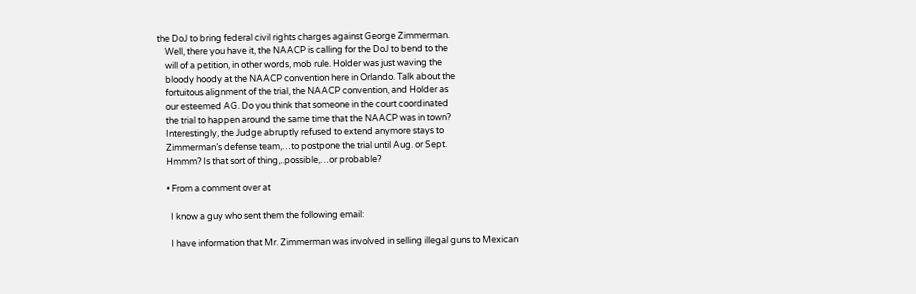the DoJ to bring federal civil rights charges against George Zimmerman.
    Well, there you have it, the NAACP is calling for the DoJ to bend to the
    will of a petition, in other words, mob rule. Holder was just waving the
    bloody hoody at the NAACP convention here in Orlando. Talk about the
    fortuitous alignment of the trial, the NAACP convention, and Holder as
    our esteemed AG. Do you think that someone in the court coordinated
    the trial to happen around the same time that the NAACP was in town?
    Interestingly, the Judge abruptly refused to extend anymore stays to
    Zimmerman’s defense team,…to postpone the trial until Aug. or Sept.
    Hmmm? Is that sort of thing,..possible,…or probable?

    • From a comment over at

      I know a guy who sent them the following email:

      I have information that Mr. Zimmerman was involved in selling illegal guns to Mexican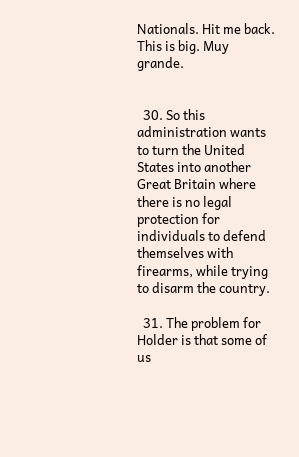Nationals. Hit me back. This is big. Muy grande.


  30. So this administration wants to turn the United States into another Great Britain where there is no legal protection for individuals to defend themselves with firearms, while trying to disarm the country.

  31. The problem for Holder is that some of us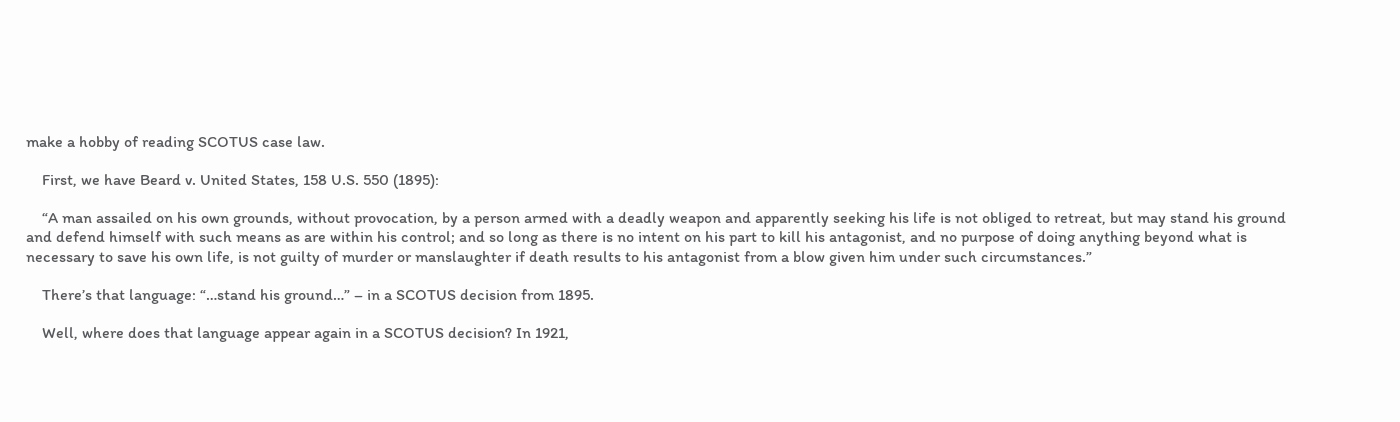make a hobby of reading SCOTUS case law.

    First, we have Beard v. United States, 158 U.S. 550 (1895):

    “A man assailed on his own grounds, without provocation, by a person armed with a deadly weapon and apparently seeking his life is not obliged to retreat, but may stand his ground and defend himself with such means as are within his control; and so long as there is no intent on his part to kill his antagonist, and no purpose of doing anything beyond what is necessary to save his own life, is not guilty of murder or manslaughter if death results to his antagonist from a blow given him under such circumstances.”

    There’s that language: “…stand his ground…” – in a SCOTUS decision from 1895.

    Well, where does that language appear again in a SCOTUS decision? In 1921,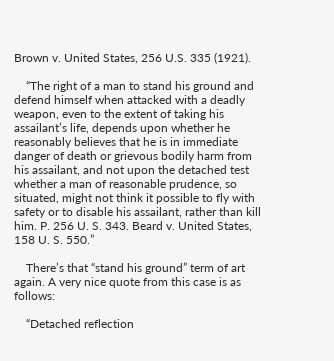Brown v. United States, 256 U.S. 335 (1921).

    “The right of a man to stand his ground and defend himself when attacked with a deadly weapon, even to the extent of taking his assailant’s life, depends upon whether he reasonably believes that he is in immediate danger of death or grievous bodily harm from his assailant, and not upon the detached test whether a man of reasonable prudence, so situated, might not think it possible to fly with safety or to disable his assailant, rather than kill him. P. 256 U. S. 343. Beard v. United States, 158 U. S. 550.”

    There’s that “stand his ground” term of art again. A very nice quote from this case is as follows:

    “Detached reflection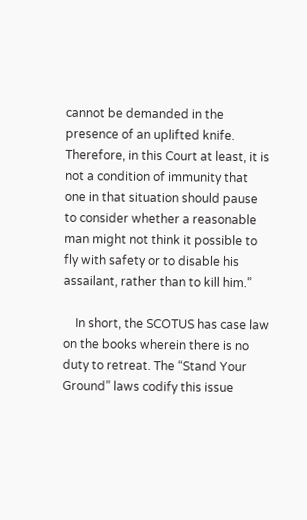cannot be demanded in the presence of an uplifted knife. Therefore, in this Court at least, it is not a condition of immunity that one in that situation should pause to consider whether a reasonable man might not think it possible to fly with safety or to disable his assailant, rather than to kill him.”

    In short, the SCOTUS has case law on the books wherein there is no duty to retreat. The “Stand Your Ground” laws codify this issue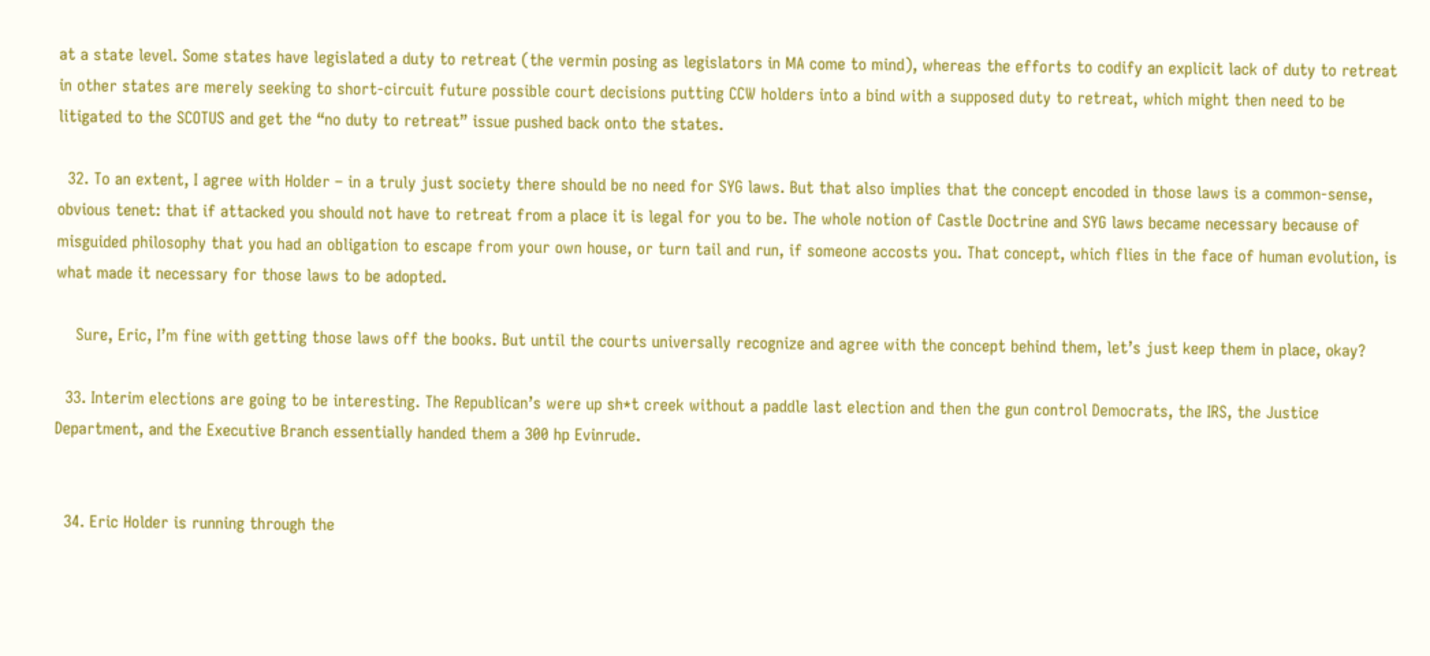at a state level. Some states have legislated a duty to retreat (the vermin posing as legislators in MA come to mind), whereas the efforts to codify an explicit lack of duty to retreat in other states are merely seeking to short-circuit future possible court decisions putting CCW holders into a bind with a supposed duty to retreat, which might then need to be litigated to the SCOTUS and get the “no duty to retreat” issue pushed back onto the states.

  32. To an extent, I agree with Holder – in a truly just society there should be no need for SYG laws. But that also implies that the concept encoded in those laws is a common-sense, obvious tenet: that if attacked you should not have to retreat from a place it is legal for you to be. The whole notion of Castle Doctrine and SYG laws became necessary because of misguided philosophy that you had an obligation to escape from your own house, or turn tail and run, if someone accosts you. That concept, which flies in the face of human evolution, is what made it necessary for those laws to be adopted.

    Sure, Eric, I’m fine with getting those laws off the books. But until the courts universally recognize and agree with the concept behind them, let’s just keep them in place, okay?

  33. Interim elections are going to be interesting. The Republican’s were up sh*t creek without a paddle last election and then the gun control Democrats, the IRS, the Justice Department, and the Executive Branch essentially handed them a 300 hp Evinrude.


  34. Eric Holder is running through the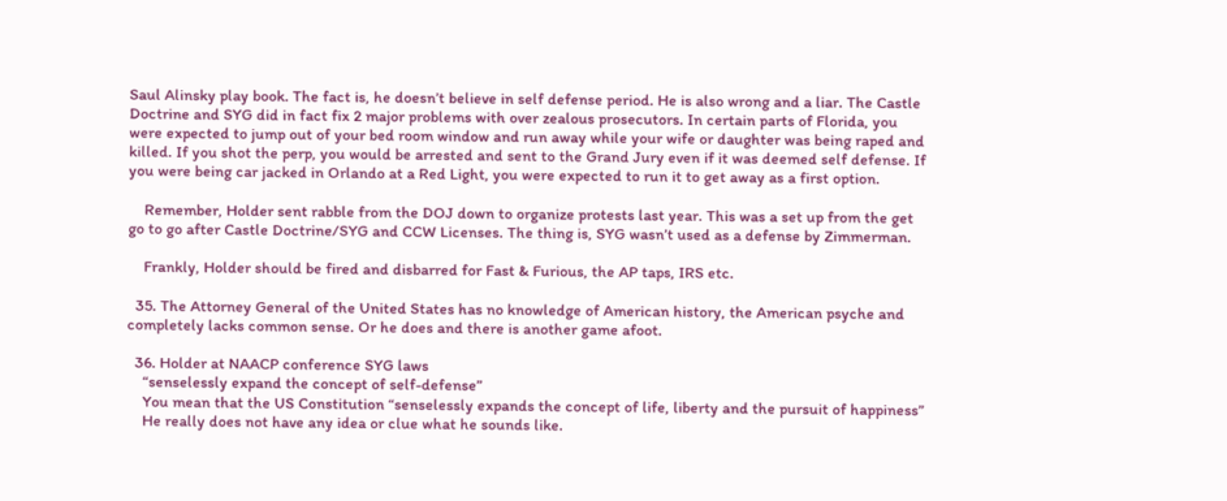Saul Alinsky play book. The fact is, he doesn’t believe in self defense period. He is also wrong and a liar. The Castle Doctrine and SYG did in fact fix 2 major problems with over zealous prosecutors. In certain parts of Florida, you were expected to jump out of your bed room window and run away while your wife or daughter was being raped and killed. If you shot the perp, you would be arrested and sent to the Grand Jury even if it was deemed self defense. If you were being car jacked in Orlando at a Red Light, you were expected to run it to get away as a first option.

    Remember, Holder sent rabble from the DOJ down to organize protests last year. This was a set up from the get go to go after Castle Doctrine/SYG and CCW Licenses. The thing is, SYG wasn’t used as a defense by Zimmerman.

    Frankly, Holder should be fired and disbarred for Fast & Furious, the AP taps, IRS etc.

  35. The Attorney General of the United States has no knowledge of American history, the American psyche and completely lacks common sense. Or he does and there is another game afoot.

  36. Holder at NAACP conference SYG laws
    “senselessly expand the concept of self-defense”
    You mean that the US Constitution “senselessly expands the concept of life, liberty and the pursuit of happiness”
    He really does not have any idea or clue what he sounds like.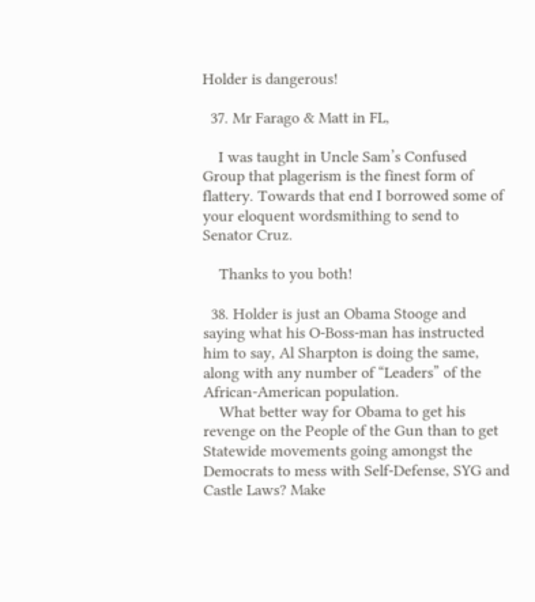Holder is dangerous!

  37. Mr Farago & Matt in FL,

    I was taught in Uncle Sam’s Confused Group that plagerism is the finest form of flattery. Towards that end I borrowed some of your eloquent wordsmithing to send to Senator Cruz.

    Thanks to you both!

  38. Holder is just an Obama Stooge and saying what his O-Boss-man has instructed him to say, Al Sharpton is doing the same, along with any number of “Leaders” of the African-American population.
    What better way for Obama to get his revenge on the People of the Gun than to get Statewide movements going amongst the Democrats to mess with Self-Defense, SYG and Castle Laws? Make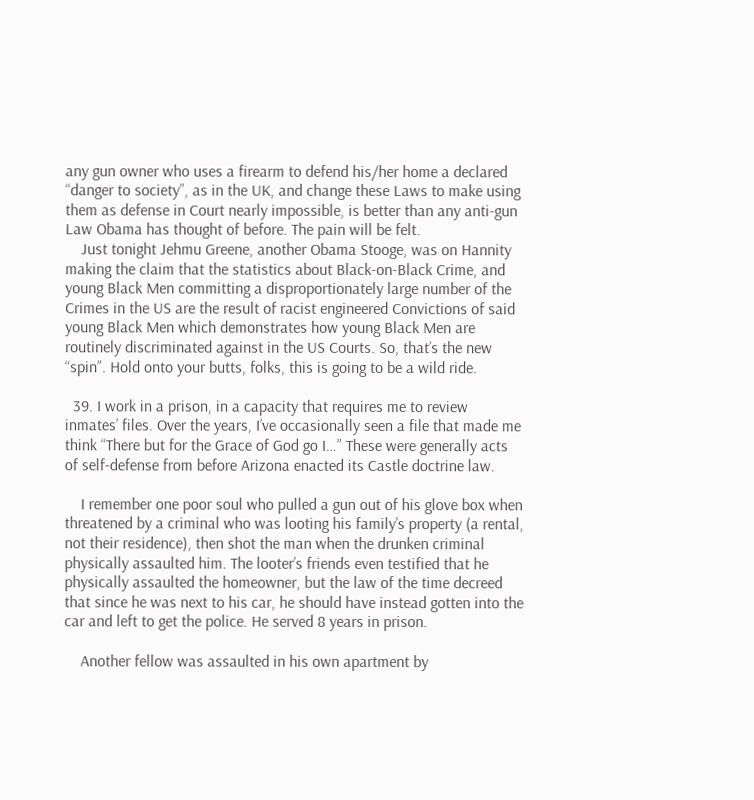any gun owner who uses a firearm to defend his/her home a declared “danger to society”, as in the UK, and change these Laws to make using them as defense in Court nearly impossible, is better than any anti-gun Law Obama has thought of before. The pain will be felt.
    Just tonight Jehmu Greene, another Obama Stooge, was on Hannity making the claim that the statistics about Black-on-Black Crime, and young Black Men committing a disproportionately large number of the Crimes in the US are the result of racist engineered Convictions of said young Black Men which demonstrates how young Black Men are routinely discriminated against in the US Courts. So, that’s the new “spin”. Hold onto your butts, folks, this is going to be a wild ride.

  39. I work in a prison, in a capacity that requires me to review inmates’ files. Over the years, I’ve occasionally seen a file that made me think “There but for the Grace of God go I…” These were generally acts of self-defense from before Arizona enacted its Castle doctrine law.

    I remember one poor soul who pulled a gun out of his glove box when threatened by a criminal who was looting his family’s property (a rental, not their residence), then shot the man when the drunken criminal physically assaulted him. The looter’s friends even testified that he physically assaulted the homeowner, but the law of the time decreed that since he was next to his car, he should have instead gotten into the car and left to get the police. He served 8 years in prison.

    Another fellow was assaulted in his own apartment by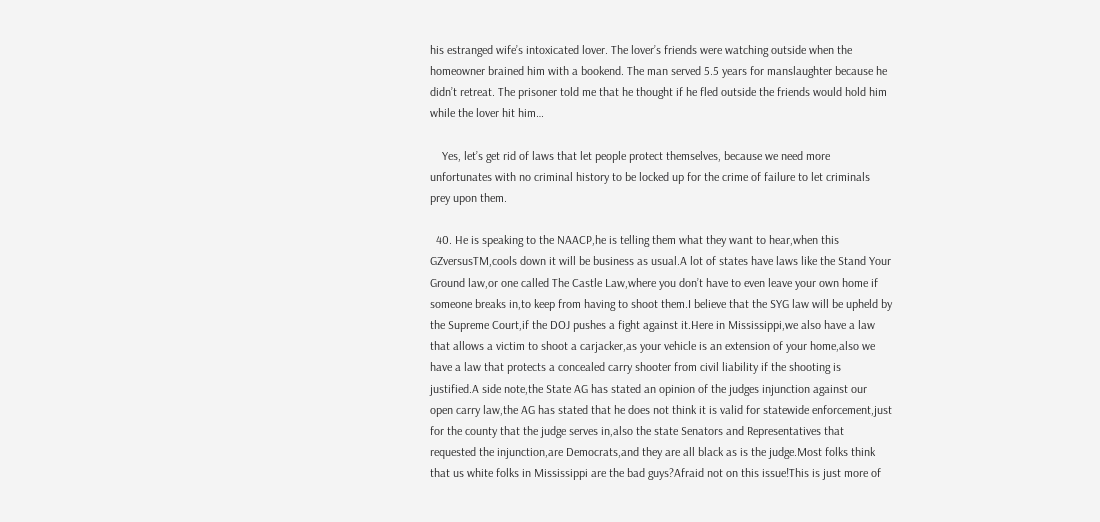his estranged wife’s intoxicated lover. The lover’s friends were watching outside when the homeowner brained him with a bookend. The man served 5.5 years for manslaughter because he didn’t retreat. The prisoner told me that he thought if he fled outside the friends would hold him while the lover hit him…

    Yes, let’s get rid of laws that let people protect themselves, because we need more unfortunates with no criminal history to be locked up for the crime of failure to let criminals prey upon them.

  40. He is speaking to the NAACP,he is telling them what they want to hear,when this GZversusTM,cools down it will be business as usual.A lot of states have laws like the Stand Your Ground law,or one called The Castle Law,where you don’t have to even leave your own home if someone breaks in,to keep from having to shoot them.I believe that the SYG law will be upheld by the Supreme Court,if the DOJ pushes a fight against it.Here in Mississippi,we also have a law that allows a victim to shoot a carjacker,as your vehicle is an extension of your home,also we have a law that protects a concealed carry shooter from civil liability if the shooting is justified.A side note,the State AG has stated an opinion of the judges injunction against our open carry law,the AG has stated that he does not think it is valid for statewide enforcement,just for the county that the judge serves in,also the state Senators and Representatives that requested the injunction,are Democrats,and they are all black as is the judge.Most folks think that us white folks in Mississippi are the bad guys?Afraid not on this issue!This is just more of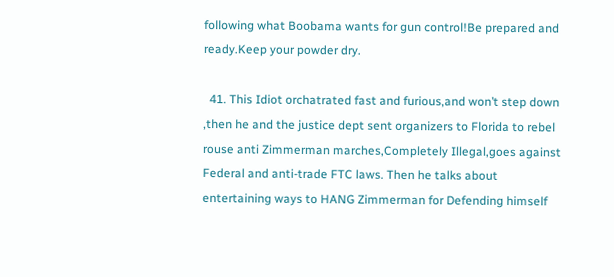following what Boobama wants for gun control!Be prepared and ready.Keep your powder dry.

  41. This Idiot orchatrated fast and furious,and won’t step down ,then he and the justice dept sent organizers to Florida to rebel rouse anti Zimmerman marches,Completely Illegal,goes against Federal and anti-trade FTC laws. Then he talks about entertaining ways to HANG Zimmerman for Defending himself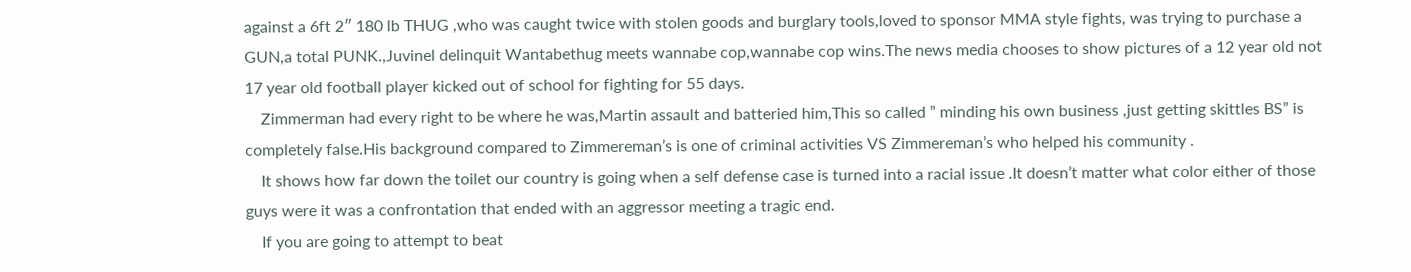against a 6ft 2″ 180 lb THUG ,who was caught twice with stolen goods and burglary tools,loved to sponsor MMA style fights, was trying to purchase a GUN,a total PUNK.,Juvinel delinquit Wantabethug meets wannabe cop,wannabe cop wins.The news media chooses to show pictures of a 12 year old not 17 year old football player kicked out of school for fighting for 55 days.
    Zimmerman had every right to be where he was,Martin assault and batteried him,This so called ” minding his own business ,just getting skittles BS” is completely false.His background compared to Zimmereman’s is one of criminal activities VS Zimmereman’s who helped his community .
    It shows how far down the toilet our country is going when a self defense case is turned into a racial issue .It doesn’t matter what color either of those guys were it was a confrontation that ended with an aggressor meeting a tragic end.
    If you are going to attempt to beat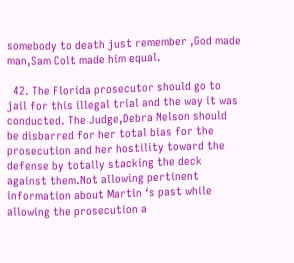somebody to death just remember ,God made man,Sam Colt made him equal.

  42. The Florida prosecutor should go to jail for this illegal trial and the way it was conducted. The Judge,Debra Nelson should be disbarred for her total bias for the prosecution and her hostility toward the defense by totally stacking the deck against them.Not allowing pertinent information about Martin ‘s past while allowing the prosecution a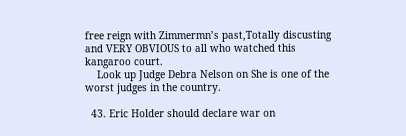free reign with Zimmermn’s past,Totally discusting and VERY OBVIOUS to all who watched this kangaroo court.
    Look up Judge Debra Nelson on She is one of the worst judges in the country.

  43. Eric Holder should declare war on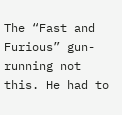The “Fast and Furious” gun-running not this. He had to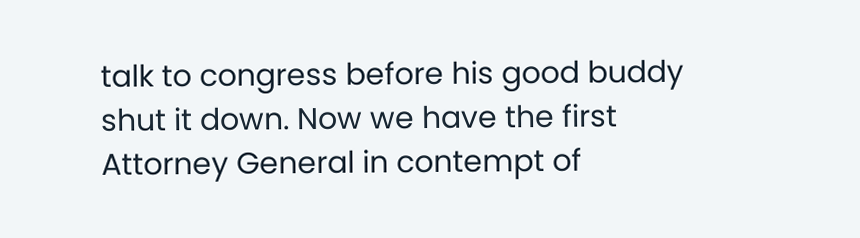talk to congress before his good buddy shut it down. Now we have the first Attorney General in contempt of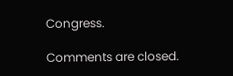Congress.

Comments are closed.